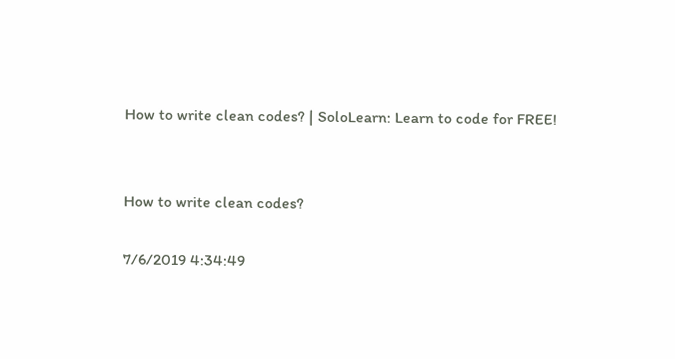How to write clean codes? | SoloLearn: Learn to code for FREE!


How to write clean codes?

7/6/2019 4:34:49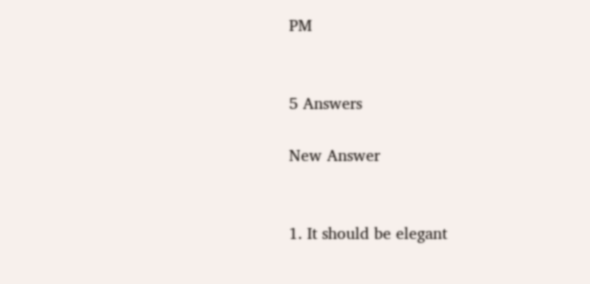PM


5 Answers

New Answer


1. It should be elegant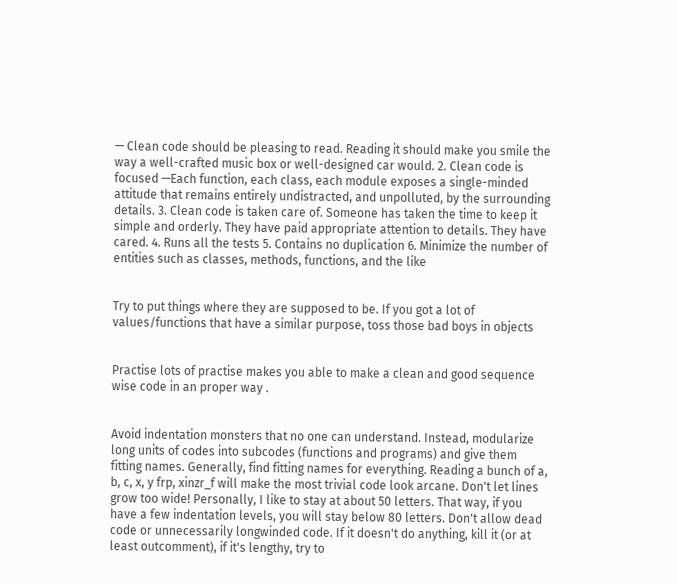— Clean code should be pleasing to read. Reading it should make you smile the way a well-crafted music box or well-designed car would. 2. Clean code is focused —Each function, each class, each module exposes a single-minded attitude that remains entirely undistracted, and unpolluted, by the surrounding details. 3. Clean code is taken care of. Someone has taken the time to keep it simple and orderly. They have paid appropriate attention to details. They have cared. 4. Runs all the tests 5. Contains no duplication 6. Minimize the number of entities such as classes, methods, functions, and the like


Try to put things where they are supposed to be. If you got a lot of values/functions that have a similar purpose, toss those bad boys in objects


Practise lots of practise makes you able to make a clean and good sequence wise code in an proper way .


Avoid indentation monsters that no one can understand. Instead, modularize long units of codes into subcodes (functions and programs) and give them fitting names. Generally, find fitting names for everything. Reading a bunch of a, b, c, x, y frp, xinzr_f will make the most trivial code look arcane. Don't let lines grow too wide! Personally, I like to stay at about 50 letters. That way, if you have a few indentation levels, you will stay below 80 letters. Don't allow dead code or unnecessarily longwinded code. If it doesn't do anything, kill it (or at least outcomment), if it's lengthy, try to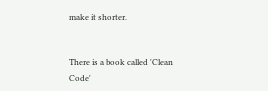make it shorter.


There is a book called 'Clean Code'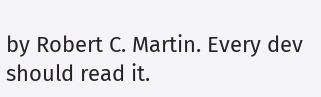by Robert C. Martin. Every dev should read it.